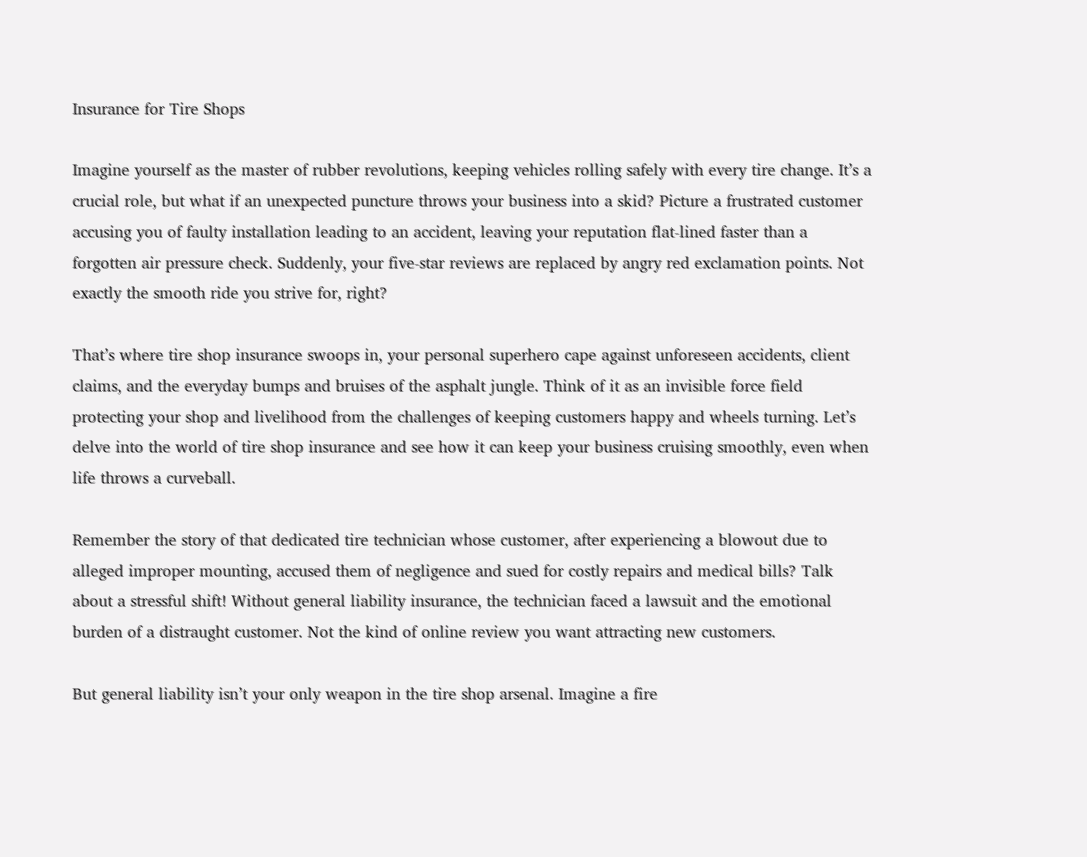Insurance for Tire Shops

Imagine yourself as the master of rubber revolutions, keeping vehicles rolling safely with every tire change. It’s a crucial role, but what if an unexpected puncture throws your business into a skid? Picture a frustrated customer accusing you of faulty installation leading to an accident, leaving your reputation flat-lined faster than a forgotten air pressure check. Suddenly, your five-star reviews are replaced by angry red exclamation points. Not exactly the smooth ride you strive for, right?

That’s where tire shop insurance swoops in, your personal superhero cape against unforeseen accidents, client claims, and the everyday bumps and bruises of the asphalt jungle. Think of it as an invisible force field protecting your shop and livelihood from the challenges of keeping customers happy and wheels turning. Let’s delve into the world of tire shop insurance and see how it can keep your business cruising smoothly, even when life throws a curveball.

Remember the story of that dedicated tire technician whose customer, after experiencing a blowout due to alleged improper mounting, accused them of negligence and sued for costly repairs and medical bills? Talk about a stressful shift! Without general liability insurance, the technician faced a lawsuit and the emotional burden of a distraught customer. Not the kind of online review you want attracting new customers.

But general liability isn’t your only weapon in the tire shop arsenal. Imagine a fire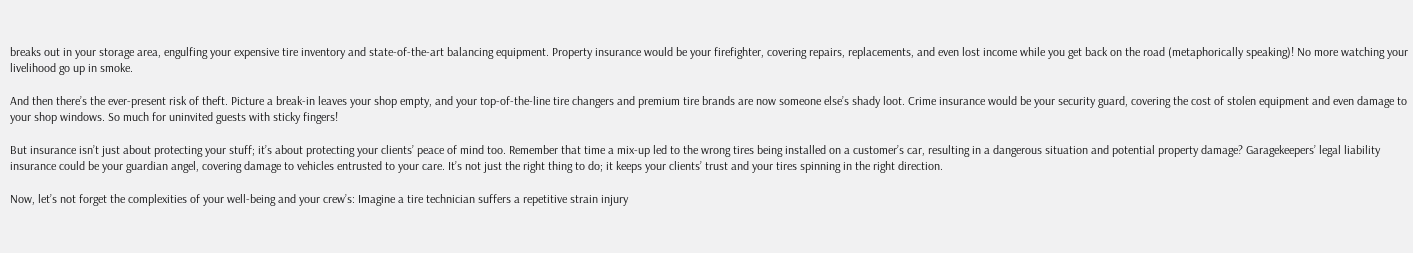breaks out in your storage area, engulfing your expensive tire inventory and state-of-the-art balancing equipment. Property insurance would be your firefighter, covering repairs, replacements, and even lost income while you get back on the road (metaphorically speaking)! No more watching your livelihood go up in smoke.

And then there’s the ever-present risk of theft. Picture a break-in leaves your shop empty, and your top-of-the-line tire changers and premium tire brands are now someone else’s shady loot. Crime insurance would be your security guard, covering the cost of stolen equipment and even damage to your shop windows. So much for uninvited guests with sticky fingers!

But insurance isn’t just about protecting your stuff; it’s about protecting your clients’ peace of mind too. Remember that time a mix-up led to the wrong tires being installed on a customer’s car, resulting in a dangerous situation and potential property damage? Garagekeepers’ legal liability insurance could be your guardian angel, covering damage to vehicles entrusted to your care. It’s not just the right thing to do; it keeps your clients’ trust and your tires spinning in the right direction.

Now, let’s not forget the complexities of your well-being and your crew’s: Imagine a tire technician suffers a repetitive strain injury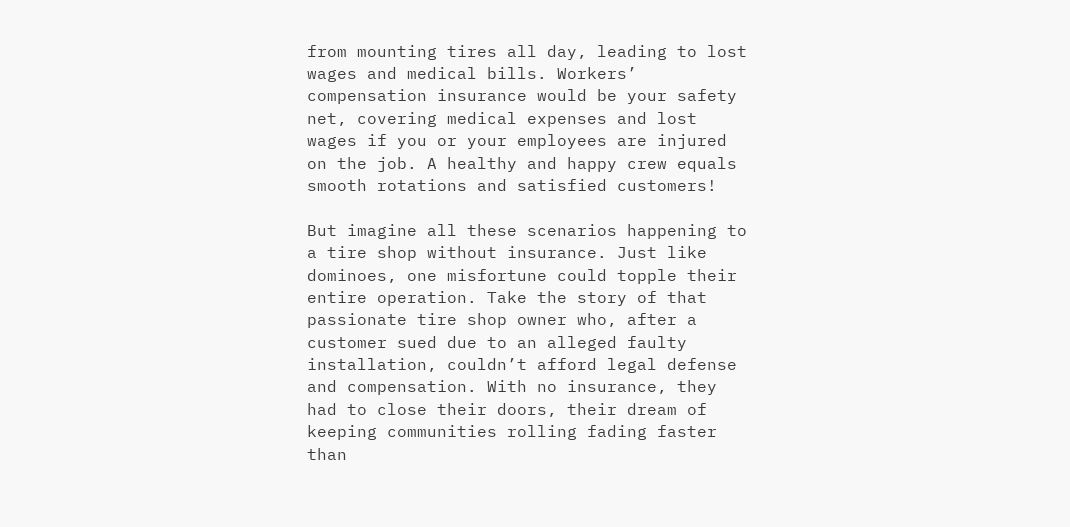from mounting tires all day, leading to lost wages and medical bills. Workers’ compensation insurance would be your safety net, covering medical expenses and lost wages if you or your employees are injured on the job. A healthy and happy crew equals smooth rotations and satisfied customers!

But imagine all these scenarios happening to a tire shop without insurance. Just like dominoes, one misfortune could topple their entire operation. Take the story of that passionate tire shop owner who, after a customer sued due to an alleged faulty installation, couldn’t afford legal defense and compensation. With no insurance, they had to close their doors, their dream of keeping communities rolling fading faster than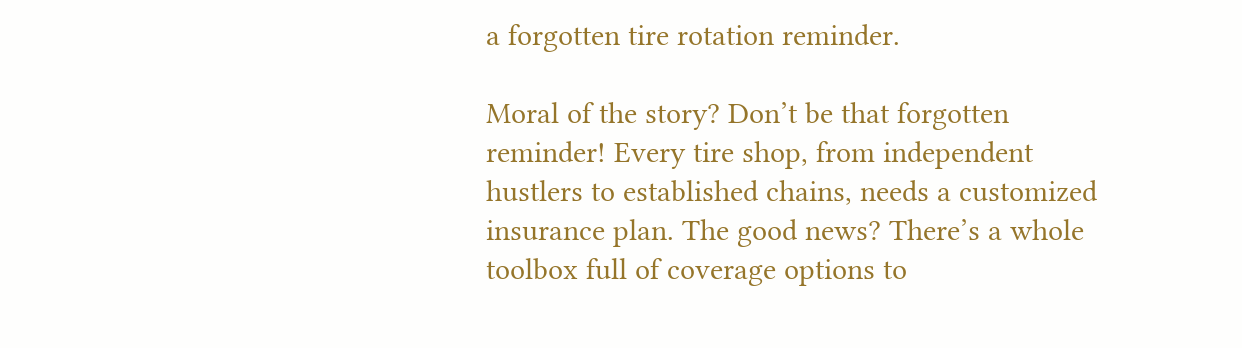a forgotten tire rotation reminder.

Moral of the story? Don’t be that forgotten reminder! Every tire shop, from independent hustlers to established chains, needs a customized insurance plan. The good news? There’s a whole toolbox full of coverage options to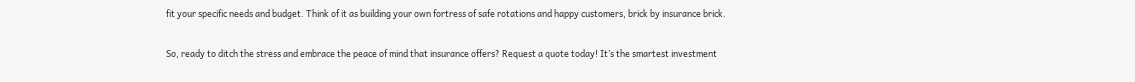fit your specific needs and budget. Think of it as building your own fortress of safe rotations and happy customers, brick by insurance brick.

So, ready to ditch the stress and embrace the peace of mind that insurance offers? Request a quote today! It’s the smartest investment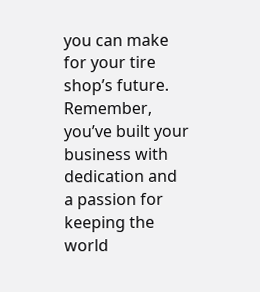you can make for your tire shop’s future. Remember, you’ve built your business with dedication and a passion for keeping the world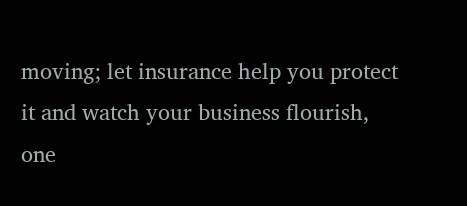moving; let insurance help you protect it and watch your business flourish, one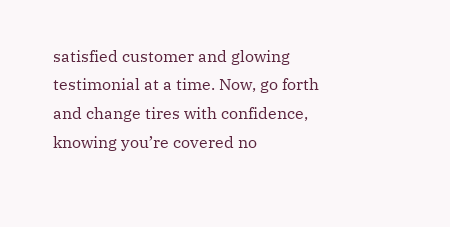satisfied customer and glowing testimonial at a time. Now, go forth and change tires with confidence, knowing you’re covered no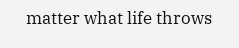matter what life throws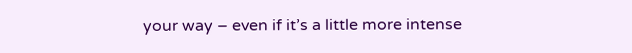your way – even if it’s a little more intense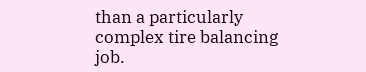than a particularly complex tire balancing job.